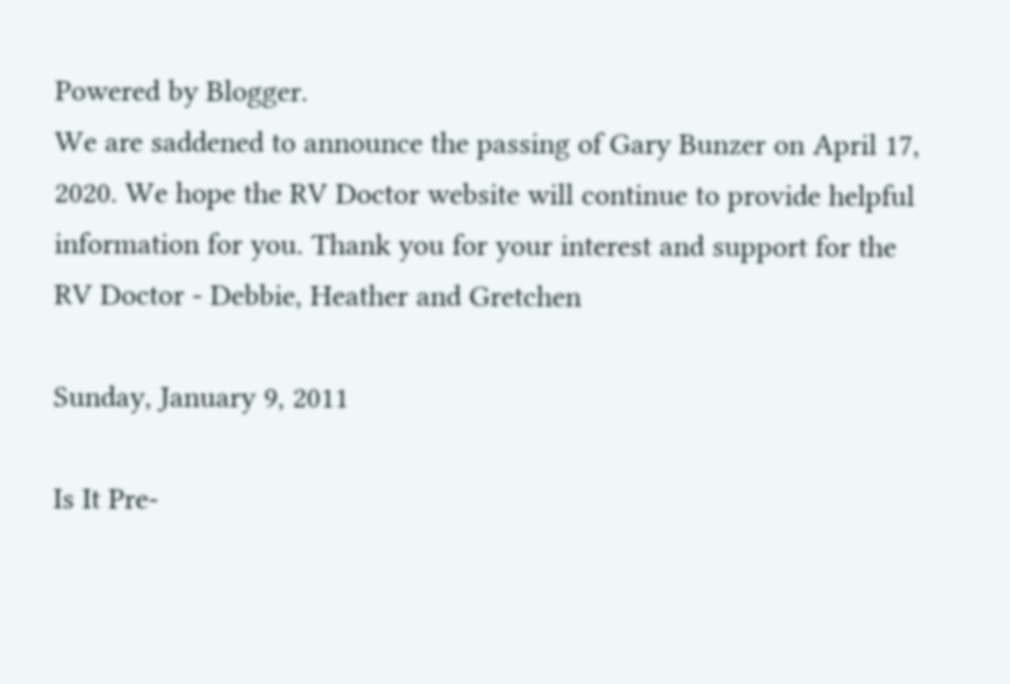Powered by Blogger.
We are saddened to announce the passing of Gary Bunzer on April 17, 2020. We hope the RV Doctor website will continue to provide helpful information for you. Thank you for your interest and support for the RV Doctor - Debbie, Heather and Gretchen

Sunday, January 9, 2011

Is It Pre-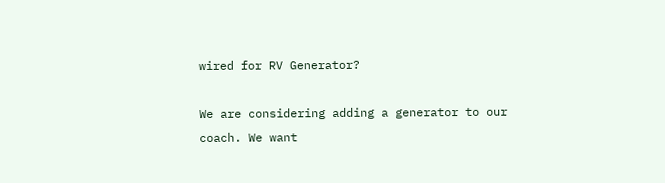wired for RV Generator?

We are considering adding a generator to our coach. We want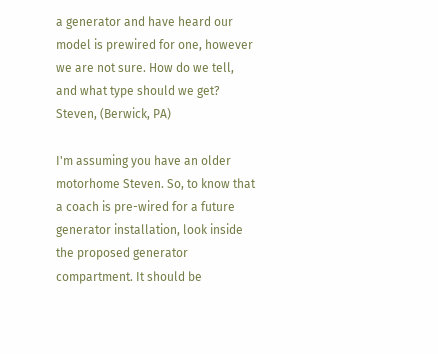a generator and have heard our model is prewired for one, however we are not sure. How do we tell, and what type should we get? Steven, (Berwick, PA)

I'm assuming you have an older motorhome Steven. So, to know that a coach is pre-wired for a future generator installation, look inside the proposed generator compartment. It should be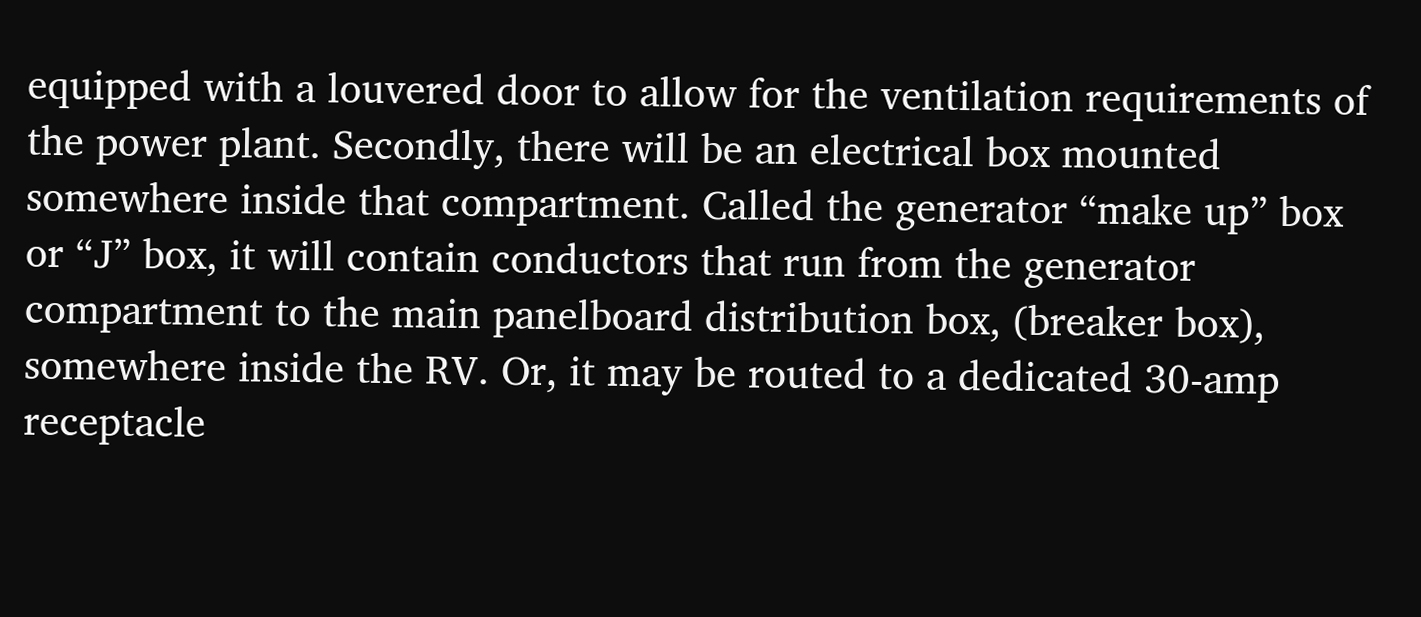equipped with a louvered door to allow for the ventilation requirements of the power plant. Secondly, there will be an electrical box mounted somewhere inside that compartment. Called the generator “make up” box or “J” box, it will contain conductors that run from the generator compartment to the main panelboard distribution box, (breaker box), somewhere inside the RV. Or, it may be routed to a dedicated 30-amp receptacle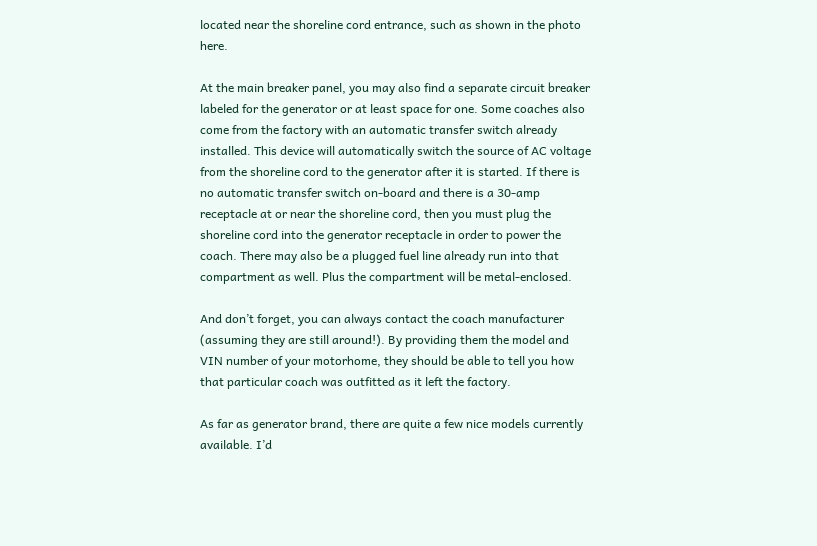located near the shoreline cord entrance, such as shown in the photo here.

At the main breaker panel, you may also find a separate circuit breaker labeled for the generator or at least space for one. Some coaches also come from the factory with an automatic transfer switch already installed. This device will automatically switch the source of AC voltage from the shoreline cord to the generator after it is started. If there is no automatic transfer switch on-board and there is a 30-amp receptacle at or near the shoreline cord, then you must plug the shoreline cord into the generator receptacle in order to power the coach. There may also be a plugged fuel line already run into that compartment as well. Plus the compartment will be metal-enclosed.

And don’t forget, you can always contact the coach manufacturer (assuming they are still around!). By providing them the model and VIN number of your motorhome, they should be able to tell you how that particular coach was outfitted as it left the factory.

As far as generator brand, there are quite a few nice models currently available. I’d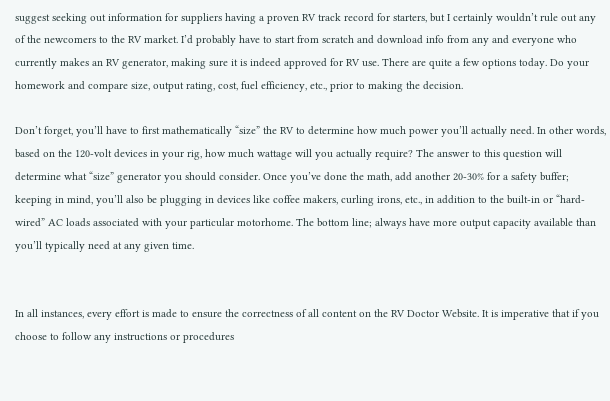suggest seeking out information for suppliers having a proven RV track record for starters, but I certainly wouldn’t rule out any of the newcomers to the RV market. I’d probably have to start from scratch and download info from any and everyone who currently makes an RV generator, making sure it is indeed approved for RV use. There are quite a few options today. Do your homework and compare size, output rating, cost, fuel efficiency, etc., prior to making the decision.

Don’t forget, you’ll have to first mathematically “size” the RV to determine how much power you’ll actually need. In other words, based on the 120-volt devices in your rig, how much wattage will you actually require? The answer to this question will determine what “size” generator you should consider. Once you’ve done the math, add another 20-30% for a safety buffer; keeping in mind, you’ll also be plugging in devices like coffee makers, curling irons, etc., in addition to the built-in or “hard-wired” AC loads associated with your particular motorhome. The bottom line; always have more output capacity available than you’ll typically need at any given time.


In all instances, every effort is made to ensure the correctness of all content on the RV Doctor Website. It is imperative that if you choose to follow any instructions or procedures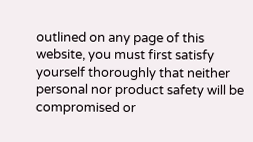outlined on any page of this website, you must first satisfy yourself thoroughly that neither personal nor product safety will be compromised or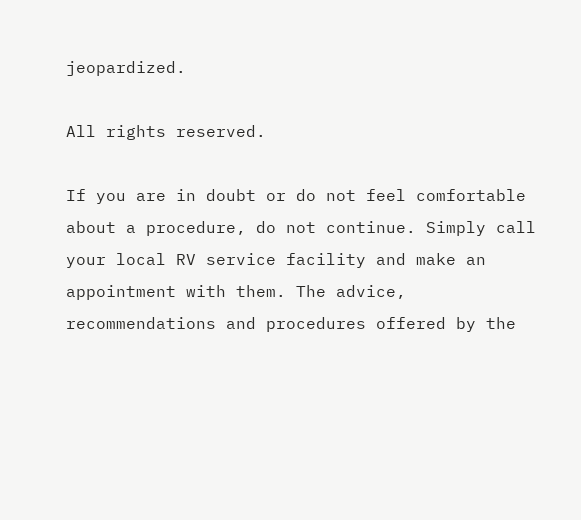jeopardized.

All rights reserved.

If you are in doubt or do not feel comfortable about a procedure, do not continue. Simply call your local RV service facility and make an appointment with them. The advice, recommendations and procedures offered by the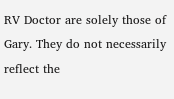RV Doctor are solely those of Gary. They do not necessarily reflect the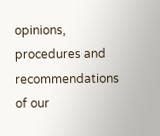opinions, procedures and recommendations of our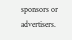sponsors or advertisers.